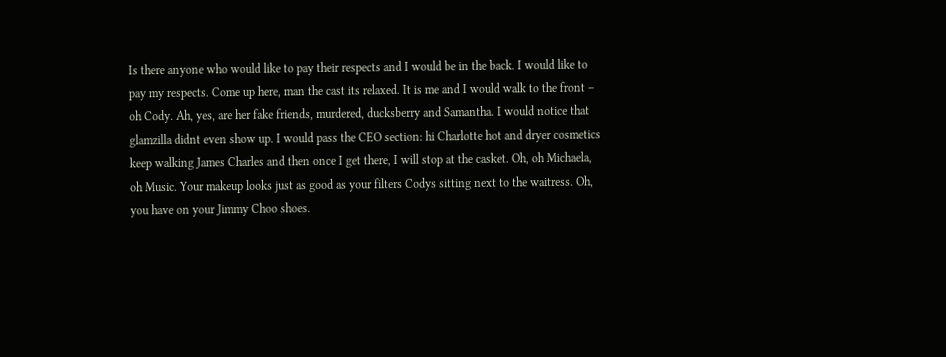Is there anyone who would like to pay their respects and I would be in the back. I would like to pay my respects. Come up here, man the cast its relaxed. It is me and I would walk to the front – oh Cody. Ah, yes, are her fake friends, murdered, ducksberry and Samantha. I would notice that glamzilla didnt even show up. I would pass the CEO section: hi Charlotte hot and dryer cosmetics keep walking James Charles and then once I get there, I will stop at the casket. Oh, oh Michaela, oh Music. Your makeup looks just as good as your filters Codys sitting next to the waitress. Oh, you have on your Jimmy Choo shoes.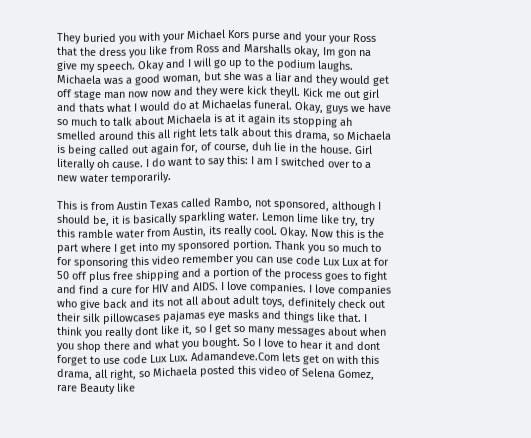They buried you with your Michael Kors purse and your your Ross that the dress you like from Ross and Marshalls okay, Im gon na give my speech. Okay and I will go up to the podium laughs. Michaela was a good woman, but she was a liar and they would get off stage man now now and they were kick theyll. Kick me out girl and thats what I would do at Michaelas funeral. Okay, guys we have so much to talk about Michaela is at it again its stopping ah smelled around this all right lets talk about this drama, so Michaela is being called out again for, of course, duh lie in the house. Girl literally oh cause. I do want to say this: I am I switched over to a new water temporarily.

This is from Austin Texas called Rambo, not sponsored, although I should be, it is basically sparkling water. Lemon lime like try, try this ramble water from Austin, its really cool. Okay. Now this is the part where I get into my sponsored portion. Thank you so much to for sponsoring this video remember you can use code Lux Lux at for 50 off plus free shipping and a portion of the process goes to fight and find a cure for HIV and AIDS. I love companies. I love companies who give back and its not all about adult toys, definitely check out their silk pillowcases pajamas eye masks and things like that. I think you really dont like it, so I get so many messages about when you shop there and what you bought. So I love to hear it and dont forget to use code Lux Lux. Adamandeve.Com lets get on with this drama, all right, so Michaela posted this video of Selena Gomez, rare Beauty like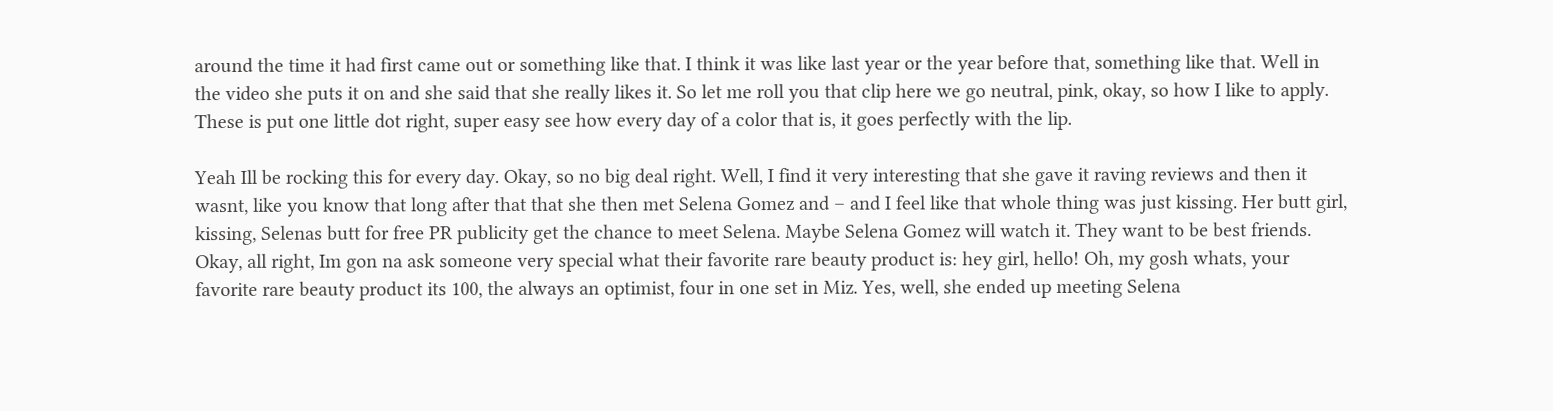around the time it had first came out or something like that. I think it was like last year or the year before that, something like that. Well in the video she puts it on and she said that she really likes it. So let me roll you that clip here we go neutral, pink, okay, so how I like to apply. These is put one little dot right, super easy see how every day of a color that is, it goes perfectly with the lip.

Yeah Ill be rocking this for every day. Okay, so no big deal right. Well, I find it very interesting that she gave it raving reviews and then it wasnt, like you know that long after that that she then met Selena Gomez and – and I feel like that whole thing was just kissing. Her butt girl, kissing, Selenas butt for free PR publicity get the chance to meet Selena. Maybe Selena Gomez will watch it. They want to be best friends. Okay, all right, Im gon na ask someone very special what their favorite rare beauty product is: hey girl, hello! Oh, my gosh whats, your favorite rare beauty product its 100, the always an optimist, four in one set in Miz. Yes, well, she ended up meeting Selena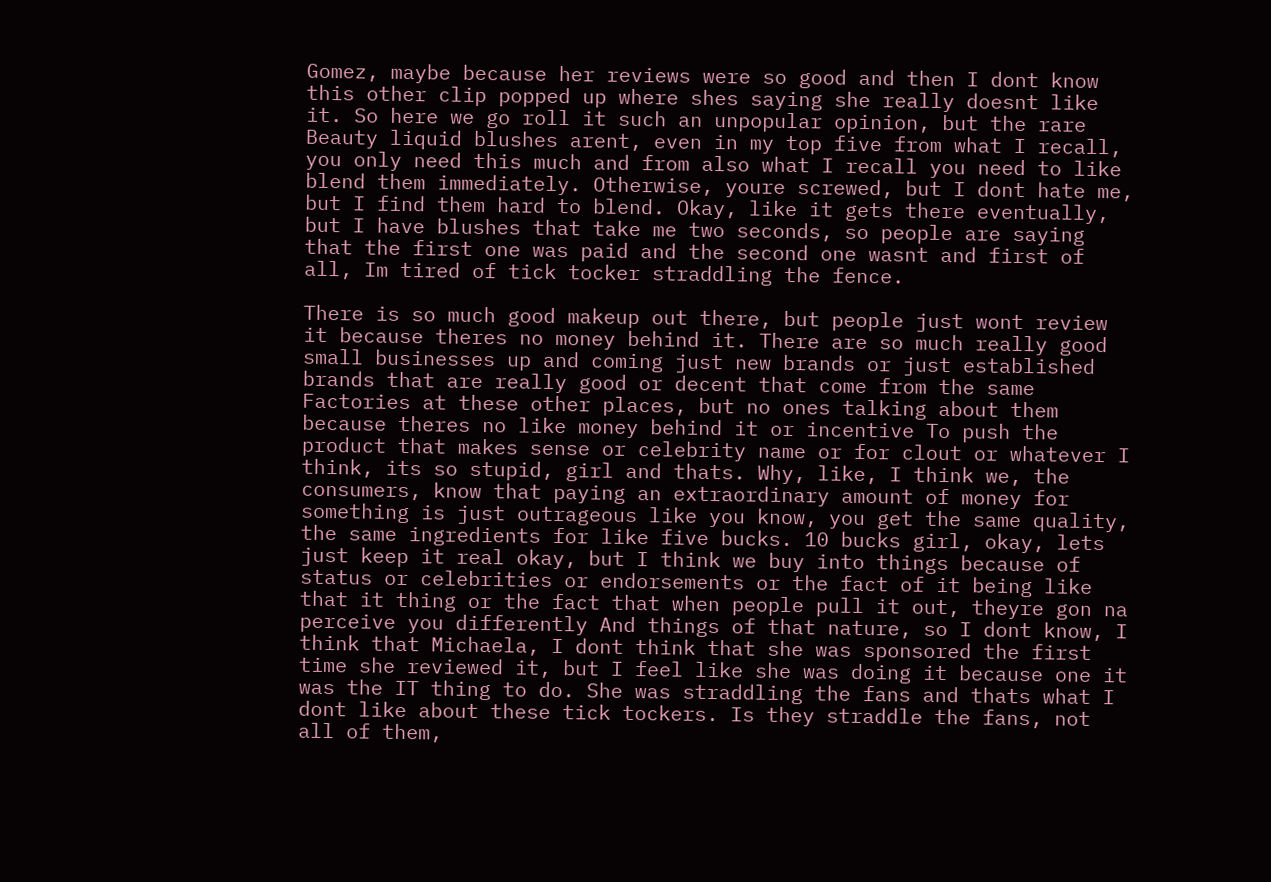Gomez, maybe because her reviews were so good and then I dont know this other clip popped up where shes saying she really doesnt like it. So here we go roll it such an unpopular opinion, but the rare Beauty liquid blushes arent, even in my top five from what I recall, you only need this much and from also what I recall you need to like blend them immediately. Otherwise, youre screwed, but I dont hate me, but I find them hard to blend. Okay, like it gets there eventually, but I have blushes that take me two seconds, so people are saying that the first one was paid and the second one wasnt and first of all, Im tired of tick tocker straddling the fence.

There is so much good makeup out there, but people just wont review it because theres no money behind it. There are so much really good small businesses up and coming just new brands or just established brands that are really good or decent that come from the same Factories at these other places, but no ones talking about them because theres no like money behind it or incentive To push the product that makes sense or celebrity name or for clout or whatever I think, its so stupid, girl and thats. Why, like, I think we, the consumers, know that paying an extraordinary amount of money for something is just outrageous like you know, you get the same quality, the same ingredients for like five bucks. 10 bucks girl, okay, lets just keep it real okay, but I think we buy into things because of status or celebrities or endorsements or the fact of it being like that it thing or the fact that when people pull it out, theyre gon na perceive you differently And things of that nature, so I dont know, I think that Michaela, I dont think that she was sponsored the first time she reviewed it, but I feel like she was doing it because one it was the IT thing to do. She was straddling the fans and thats what I dont like about these tick tockers. Is they straddle the fans, not all of them,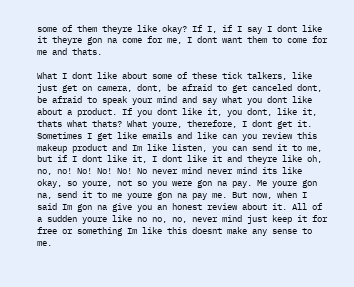some of them theyre like okay? If I, if I say I dont like it theyre gon na come for me, I dont want them to come for me and thats.

What I dont like about some of these tick talkers, like just get on camera, dont, be afraid to get canceled dont, be afraid to speak your mind and say what you dont like about a product. If you dont like it, you dont, like it, thats what thats? What youre, therefore, I dont get it. Sometimes I get like emails and like can you review this makeup product and Im like listen, you can send it to me, but if I dont like it, I dont like it and theyre like oh, no, no! No! No! No! No never mind never mind its like okay, so youre, not so you were gon na pay. Me youre gon na, send it to me youre gon na pay me. But now, when I said Im gon na give you an honest review about it. All of a sudden youre like no no, no, never mind just keep it for free or something Im like this doesnt make any sense to me.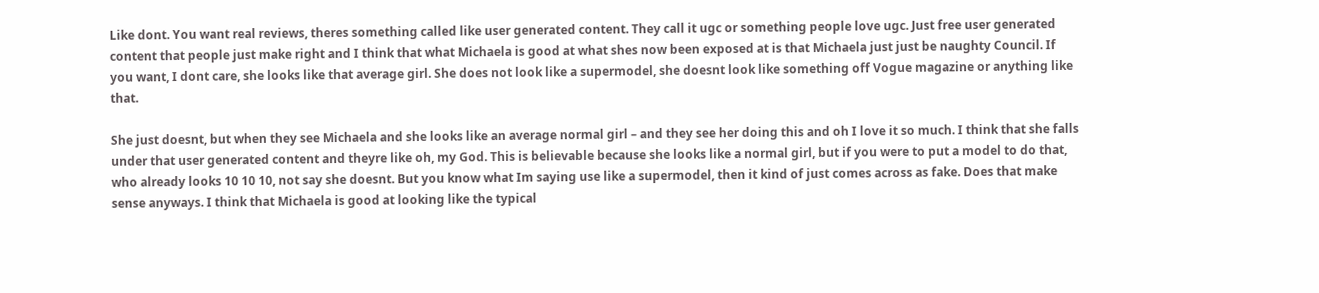Like dont. You want real reviews, theres something called like user generated content. They call it ugc or something people love ugc. Just free user generated content that people just make right and I think that what Michaela is good at what shes now been exposed at is that Michaela just just be naughty Council. If you want, I dont care, she looks like that average girl. She does not look like a supermodel, she doesnt look like something off Vogue magazine or anything like that.

She just doesnt, but when they see Michaela and she looks like an average normal girl – and they see her doing this and oh I love it so much. I think that she falls under that user generated content and theyre like oh, my God. This is believable because she looks like a normal girl, but if you were to put a model to do that, who already looks 10 10 10, not say she doesnt. But you know what Im saying use like a supermodel, then it kind of just comes across as fake. Does that make sense anyways. I think that Michaela is good at looking like the typical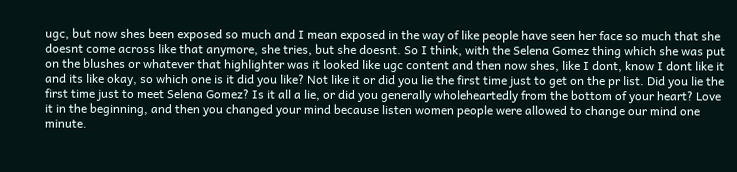ugc, but now shes been exposed so much and I mean exposed in the way of like people have seen her face so much that she doesnt come across like that anymore, she tries, but she doesnt. So I think, with the Selena Gomez thing which she was put on the blushes or whatever that highlighter was it looked like ugc content and then now shes, like I dont, know I dont like it and its like okay, so which one is it did you like? Not like it or did you lie the first time just to get on the pr list. Did you lie the first time just to meet Selena Gomez? Is it all a lie, or did you generally wholeheartedly from the bottom of your heart? Love it in the beginning, and then you changed your mind because listen women people were allowed to change our mind one minute.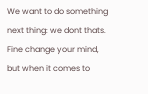We want to do something next thing: we dont thats. Fine change your mind, but when it comes to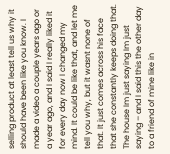selling product at least tell us why it should have been like you know. I made a video a couple years ago or a year ago, and I said I really liked it for every day now I changed my mind. It could be like that, and let me tell you why, but it wasnt none of that. It just comes across his face that she constantly keeps doing that. The house Im just saying Im just saying – and I said this the other day to a friend of mine like in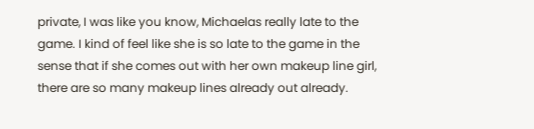private, I was like you know, Michaelas really late to the game. I kind of feel like she is so late to the game in the sense that if she comes out with her own makeup line girl, there are so many makeup lines already out already.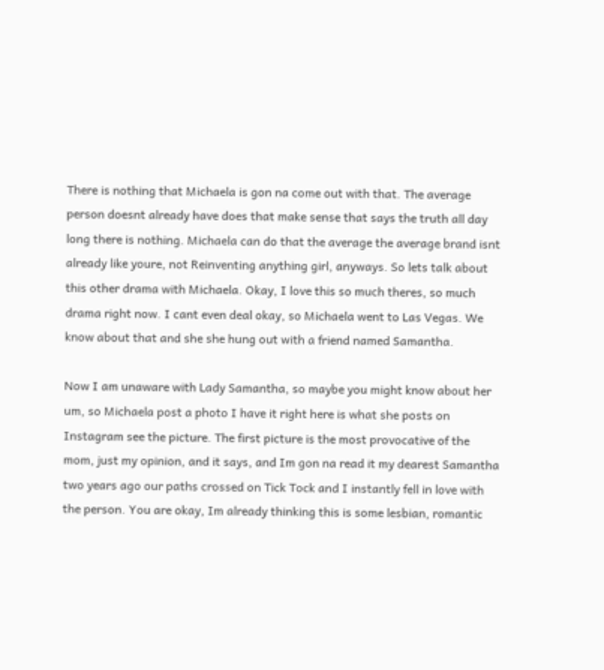There is nothing that Michaela is gon na come out with that. The average person doesnt already have does that make sense that says the truth all day long there is nothing. Michaela can do that the average the average brand isnt already like youre, not Reinventing anything girl, anyways. So lets talk about this other drama with Michaela. Okay, I love this so much theres, so much drama right now. I cant even deal okay, so Michaela went to Las Vegas. We know about that and she she hung out with a friend named Samantha.

Now I am unaware with Lady Samantha, so maybe you might know about her um, so Michaela post a photo I have it right here is what she posts on Instagram see the picture. The first picture is the most provocative of the mom, just my opinion, and it says, and Im gon na read it my dearest Samantha two years ago our paths crossed on Tick Tock and I instantly fell in love with the person. You are okay, Im already thinking this is some lesbian, romantic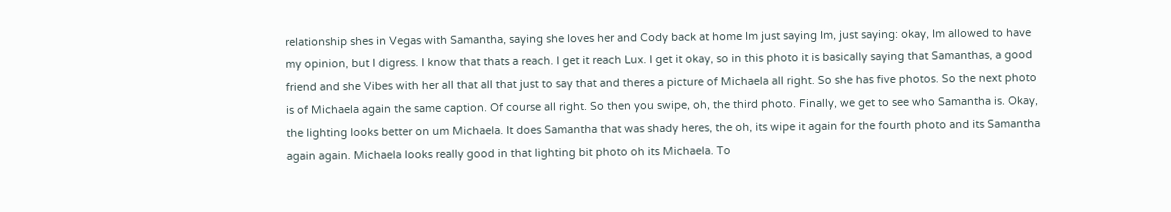relationship shes in Vegas with Samantha, saying she loves her and Cody back at home Im just saying Im, just saying: okay, Im allowed to have my opinion, but I digress. I know that thats a reach. I get it reach Lux. I get it okay, so in this photo it is basically saying that Samanthas, a good friend and she Vibes with her all that all that just to say that and theres a picture of Michaela all right. So she has five photos. So the next photo is of Michaela again the same caption. Of course all right. So then you swipe, oh, the third photo. Finally, we get to see who Samantha is. Okay, the lighting looks better on um Michaela. It does Samantha that was shady heres, the oh, its wipe it again for the fourth photo and its Samantha again again. Michaela looks really good in that lighting bit photo oh its Michaela. To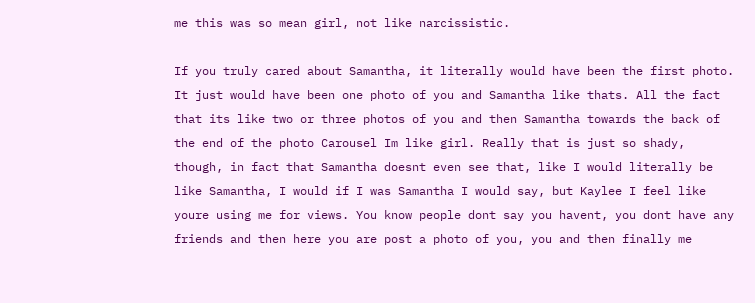me this was so mean girl, not like narcissistic.

If you truly cared about Samantha, it literally would have been the first photo. It just would have been one photo of you and Samantha like thats. All the fact that its like two or three photos of you and then Samantha towards the back of the end of the photo Carousel Im like girl. Really that is just so shady, though, in fact that Samantha doesnt even see that, like I would literally be like Samantha, I would if I was Samantha I would say, but Kaylee I feel like youre using me for views. You know people dont say you havent, you dont have any friends and then here you are post a photo of you, you and then finally me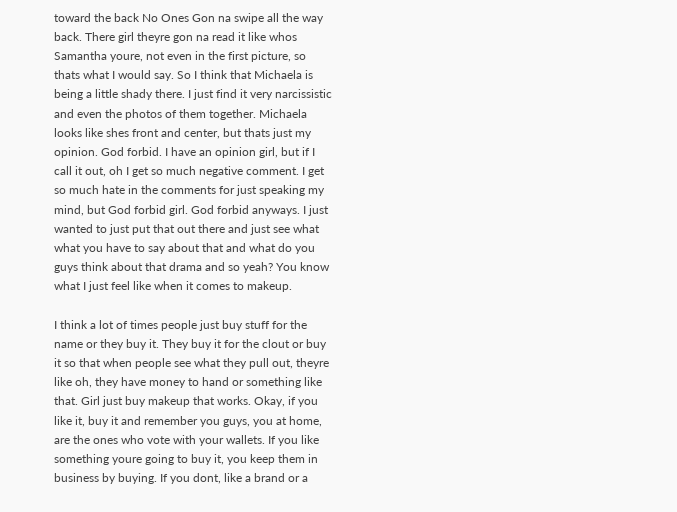toward the back No Ones Gon na swipe all the way back. There girl theyre gon na read it like whos Samantha youre, not even in the first picture, so thats what I would say. So I think that Michaela is being a little shady there. I just find it very narcissistic and even the photos of them together. Michaela looks like shes front and center, but thats just my opinion. God forbid. I have an opinion girl, but if I call it out, oh I get so much negative comment. I get so much hate in the comments for just speaking my mind, but God forbid girl. God forbid anyways. I just wanted to just put that out there and just see what what you have to say about that and what do you guys think about that drama and so yeah? You know what I just feel like when it comes to makeup.

I think a lot of times people just buy stuff for the name or they buy it. They buy it for the clout or buy it so that when people see what they pull out, theyre like oh, they have money to hand or something like that. Girl just buy makeup that works. Okay, if you like it, buy it and remember you guys, you at home, are the ones who vote with your wallets. If you like something youre going to buy it, you keep them in business by buying. If you dont, like a brand or a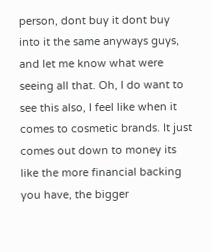person, dont buy it dont buy into it the same anyways guys, and let me know what were seeing all that. Oh, I do want to see this also, I feel like when it comes to cosmetic brands. It just comes out down to money its like the more financial backing you have, the bigger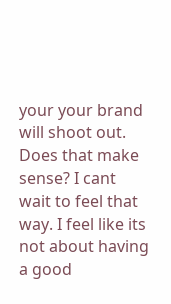your your brand will shoot out. Does that make sense? I cant wait to feel that way. I feel like its not about having a good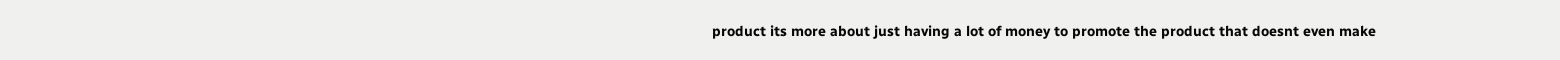product its more about just having a lot of money to promote the product that doesnt even make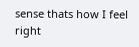sense thats how I feel right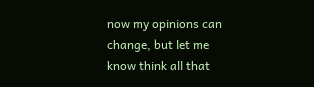now my opinions can change, but let me know think all that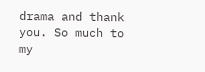drama and thank you. So much to my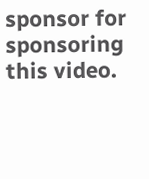sponsor for sponsoring this video.